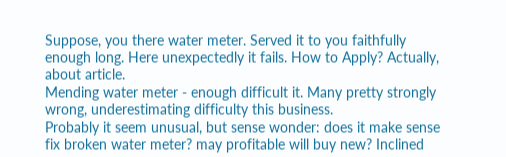Suppose, you there water meter. Served it to you faithfully enough long. Here unexpectedly it fails. How to Apply? Actually, about article.
Mending water meter - enough difficult it. Many pretty strongly wrong, underestimating difficulty this business.
Probably it seem unusual, but sense wonder: does it make sense fix broken water meter? may profitable will buy new? Inclined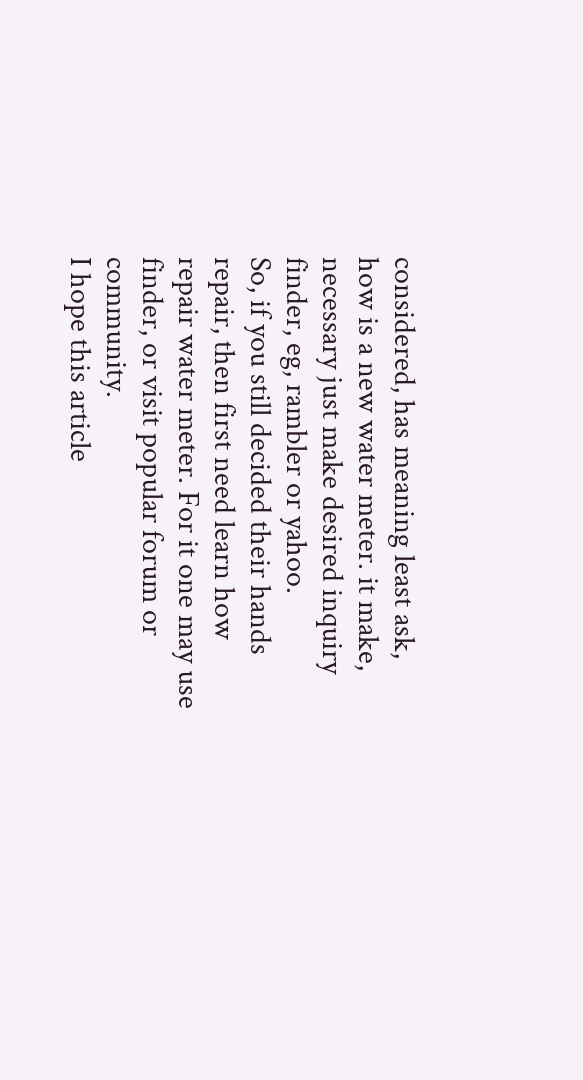considered, has meaning least ask, how is a new water meter. it make, necessary just make desired inquiry finder, eg, rambler or yahoo.
So, if you still decided their hands repair, then first need learn how repair water meter. For it one may use finder, or visit popular forum or community.
I hope this article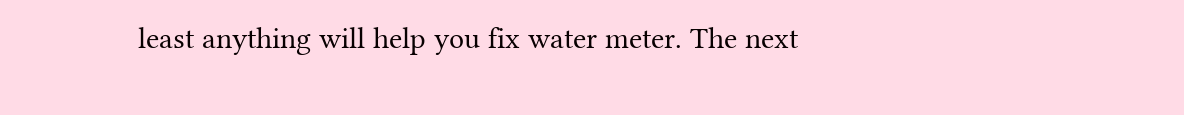least anything will help you fix water meter. The next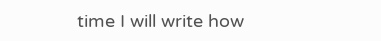time I will write how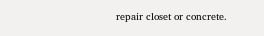repair closet or concrete.